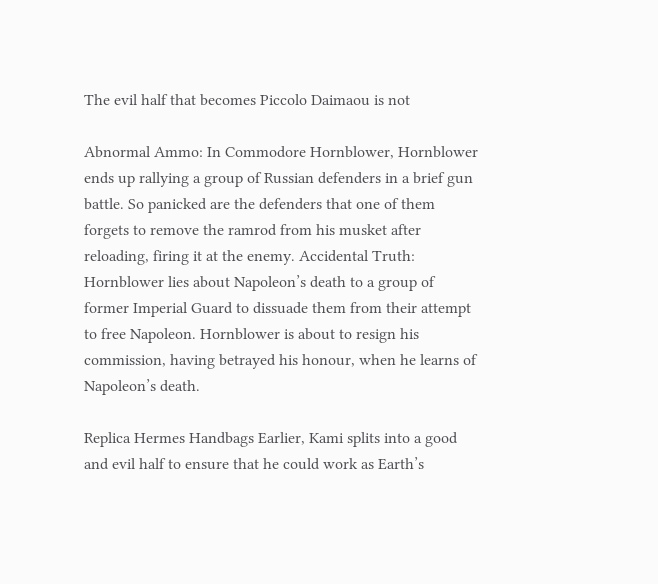The evil half that becomes Piccolo Daimaou is not

Abnormal Ammo: In Commodore Hornblower, Hornblower ends up rallying a group of Russian defenders in a brief gun battle. So panicked are the defenders that one of them forgets to remove the ramrod from his musket after reloading, firing it at the enemy. Accidental Truth: Hornblower lies about Napoleon’s death to a group of former Imperial Guard to dissuade them from their attempt to free Napoleon. Hornblower is about to resign his commission, having betrayed his honour, when he learns of Napoleon’s death.

Replica Hermes Handbags Earlier, Kami splits into a good and evil half to ensure that he could work as Earth’s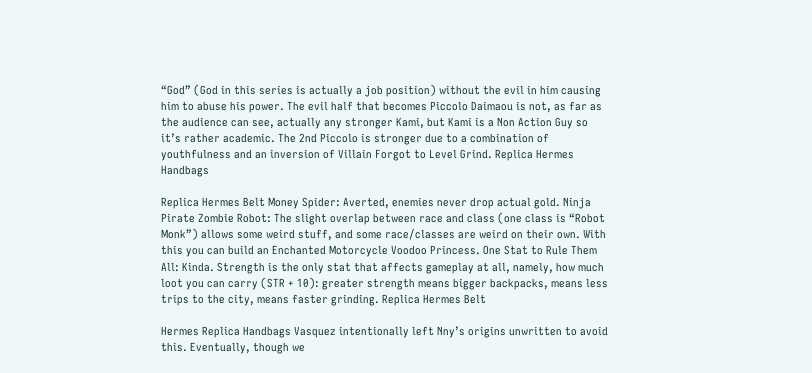“God” (God in this series is actually a job position) without the evil in him causing him to abuse his power. The evil half that becomes Piccolo Daimaou is not, as far as the audience can see, actually any stronger Kami, but Kami is a Non Action Guy so it’s rather academic. The 2nd Piccolo is stronger due to a combination of youthfulness and an inversion of Villain Forgot to Level Grind. Replica Hermes Handbags

Replica Hermes Belt Money Spider: Averted, enemies never drop actual gold. Ninja Pirate Zombie Robot: The slight overlap between race and class (one class is “Robot Monk”) allows some weird stuff, and some race/classes are weird on their own. With this you can build an Enchanted Motorcycle Voodoo Princess. One Stat to Rule Them All: Kinda. Strength is the only stat that affects gameplay at all, namely, how much loot you can carry (STR + 10): greater strength means bigger backpacks, means less trips to the city, means faster grinding. Replica Hermes Belt

Hermes Replica Handbags Vasquez intentionally left Nny’s origins unwritten to avoid this. Eventually, though we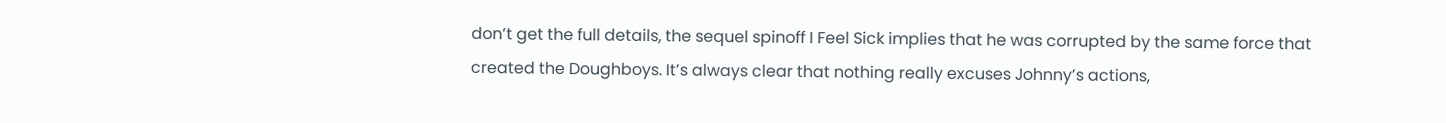don’t get the full details, the sequel spinoff I Feel Sick implies that he was corrupted by the same force that created the Doughboys. It’s always clear that nothing really excuses Johnny’s actions,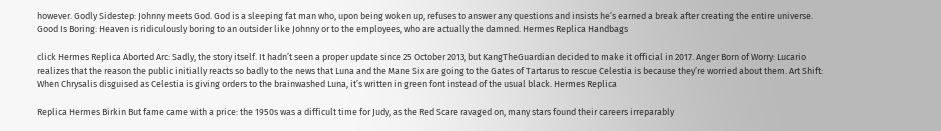however. Godly Sidestep: Johnny meets God. God is a sleeping fat man who, upon being woken up, refuses to answer any questions and insists he’s earned a break after creating the entire universe. Good Is Boring: Heaven is ridiculously boring to an outsider like Johnny or to the employees, who are actually the damned. Hermes Replica Handbags

click Hermes Replica Aborted Arc: Sadly, the story itself. It hadn’t seen a proper update since 25 October 2013, but KangTheGuardian decided to make it official in 2017. Anger Born of Worry: Lucario realizes that the reason the public initially reacts so badly to the news that Luna and the Mane Six are going to the Gates of Tartarus to rescue Celestia is because they’re worried about them. Art Shift: When Chrysalis disguised as Celestia is giving orders to the brainwashed Luna, it’s written in green font instead of the usual black. Hermes Replica

Replica Hermes Birkin But fame came with a price: the 1950s was a difficult time for Judy, as the Red Scare ravaged on, many stars found their careers irreparably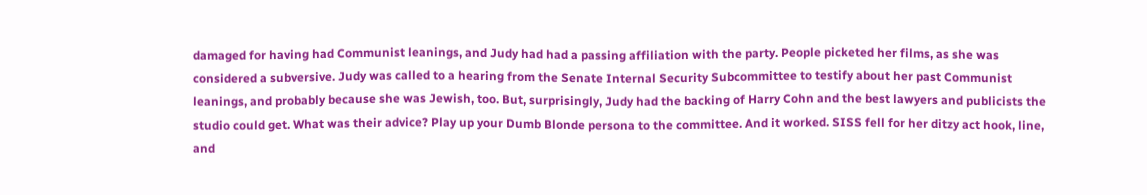damaged for having had Communist leanings, and Judy had had a passing affiliation with the party. People picketed her films, as she was considered a subversive. Judy was called to a hearing from the Senate Internal Security Subcommittee to testify about her past Communist leanings, and probably because she was Jewish, too. But, surprisingly, Judy had the backing of Harry Cohn and the best lawyers and publicists the studio could get. What was their advice? Play up your Dumb Blonde persona to the committee. And it worked. SISS fell for her ditzy act hook, line, and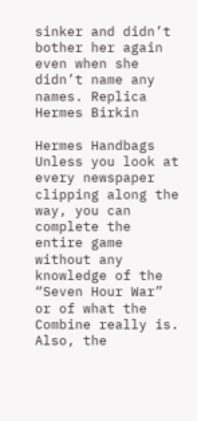sinker and didn’t bother her again even when she didn’t name any names. Replica Hermes Birkin

Hermes Handbags Unless you look at every newspaper clipping along the way, you can complete the entire game without any knowledge of the “Seven Hour War” or of what the Combine really is. Also, the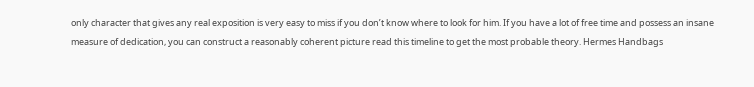only character that gives any real exposition is very easy to miss if you don’t know where to look for him. If you have a lot of free time and possess an insane measure of dedication, you can construct a reasonably coherent picture read this timeline to get the most probable theory. Hermes Handbags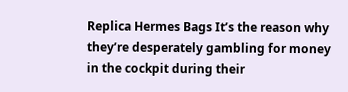Replica Hermes Bags It’s the reason why they’re desperately gambling for money in the cockpit during their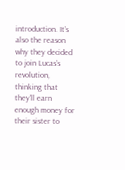introduction. It’s also the reason why they decided to join Lucas’s revolution, thinking that they’ll earn enough money for their sister to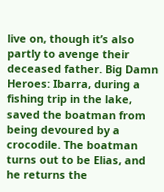live on, though it’s also partly to avenge their deceased father. Big Damn Heroes: Ibarra, during a fishing trip in the lake, saved the boatman from being devoured by a crocodile. The boatman turns out to be Elias, and he returns the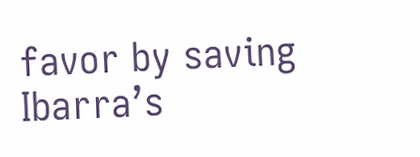favor by saving Ibarra’s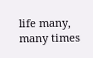life many, many times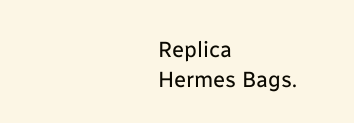Replica Hermes Bags.